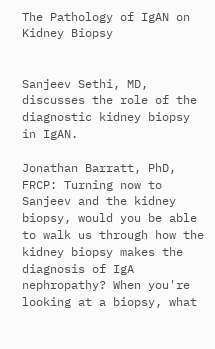The Pathology of IgAN on Kidney Biopsy


Sanjeev Sethi, MD, discusses the role of the diagnostic kidney biopsy in IgAN.

Jonathan Barratt, PhD, FRCP: Turning now to Sanjeev and the kidney biopsy, would you be able to walk us through how the kidney biopsy makes the diagnosis of IgA nephropathy? When you're looking at a biopsy, what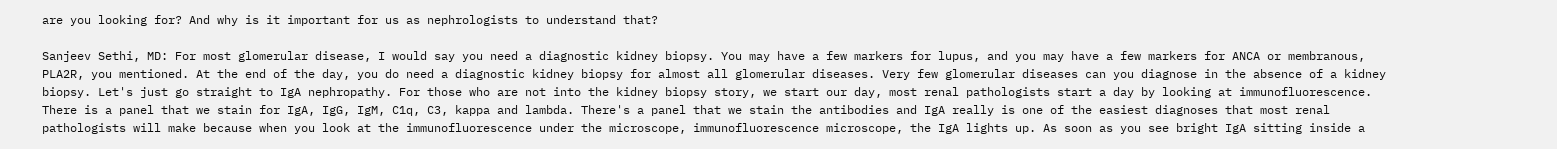are you looking for? And why is it important for us as nephrologists to understand that?

Sanjeev Sethi, MD: For most glomerular disease, I would say you need a diagnostic kidney biopsy. You may have a few markers for lupus, and you may have a few markers for ANCA or membranous, PLA2R, you mentioned. At the end of the day, you do need a diagnostic kidney biopsy for almost all glomerular diseases. Very few glomerular diseases can you diagnose in the absence of a kidney biopsy. Let's just go straight to IgA nephropathy. For those who are not into the kidney biopsy story, we start our day, most renal pathologists start a day by looking at immunofluorescence. There is a panel that we stain for IgA, IgG, IgM, C1q, C3, kappa and lambda. There's a panel that we stain the antibodies and IgA really is one of the easiest diagnoses that most renal pathologists will make because when you look at the immunofluorescence under the microscope, immunofluorescence microscope, the IgA lights up. As soon as you see bright IgA sitting inside a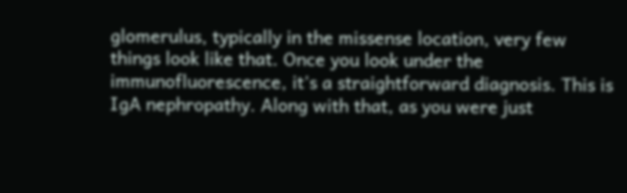glomerulus, typically in the missense location, very few things look like that. Once you look under the immunofluorescence, it's a straightforward diagnosis. This is IgA nephropathy. Along with that, as you were just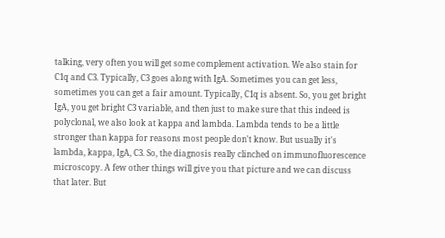talking, very often you will get some complement activation. We also stain for C1q and C3. Typically, C3 goes along with IgA. Sometimes you can get less, sometimes you can get a fair amount. Typically, C1q is absent. So, you get bright IgA, you get bright C3 variable, and then just to make sure that this indeed is polyclonal, we also look at kappa and lambda. Lambda tends to be a little stronger than kappa for reasons most people don't know. But usually it's lambda, kappa, IgA, C3. So, the diagnosis really clinched on immunofluorescence microscopy. A few other things will give you that picture and we can discuss that later. But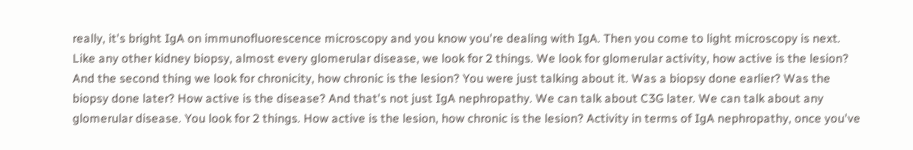really, it's bright IgA on immunofluorescence microscopy and you know you're dealing with IgA. Then you come to light microscopy is next. Like any other kidney biopsy, almost every glomerular disease, we look for 2 things. We look for glomerular activity, how active is the lesion? And the second thing we look for chronicity, how chronic is the lesion? You were just talking about it. Was a biopsy done earlier? Was the biopsy done later? How active is the disease? And that's not just IgA nephropathy. We can talk about C3G later. We can talk about any glomerular disease. You look for 2 things. How active is the lesion, how chronic is the lesion? Activity in terms of IgA nephropathy, once you've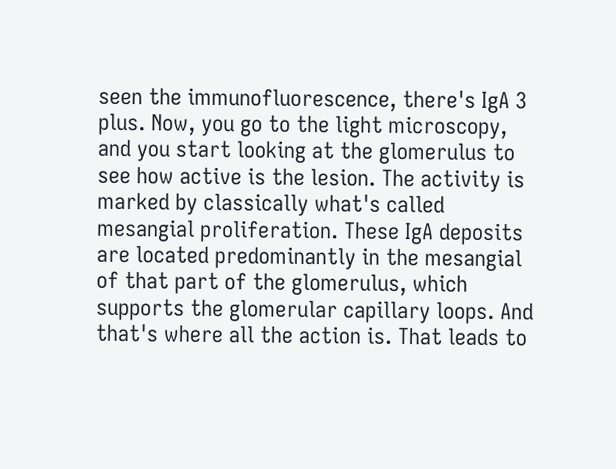seen the immunofluorescence, there's IgA 3 plus. Now, you go to the light microscopy, and you start looking at the glomerulus to see how active is the lesion. The activity is marked by classically what's called mesangial proliferation. These IgA deposits are located predominantly in the mesangial of that part of the glomerulus, which supports the glomerular capillary loops. And that's where all the action is. That leads to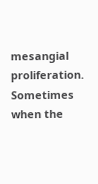mesangial proliferation. Sometimes when the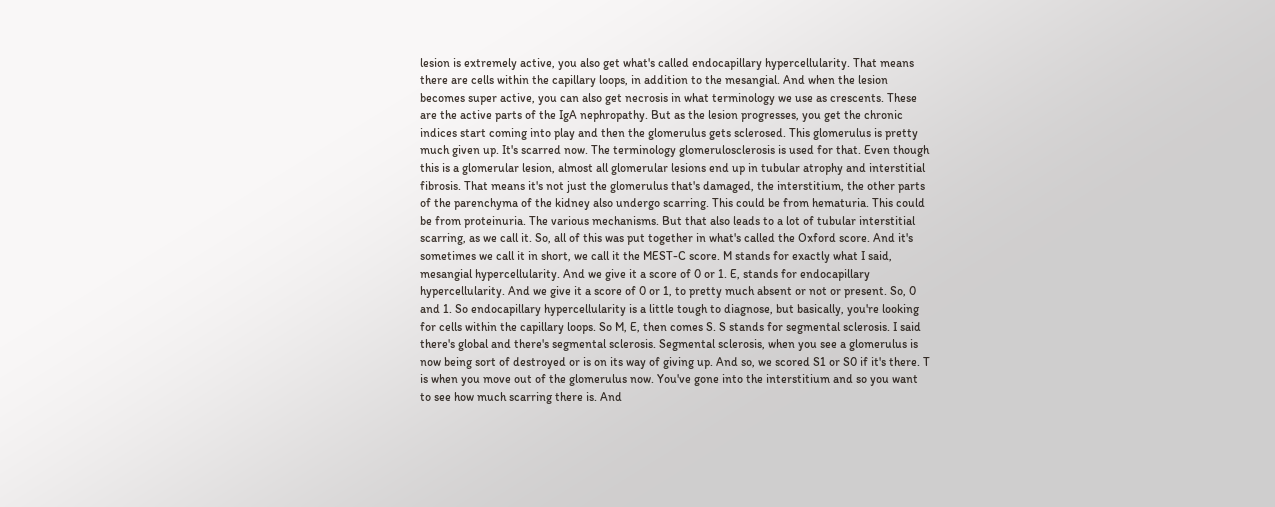lesion is extremely active, you also get what's called endocapillary hypercellularity. That means there are cells within the capillary loops, in addition to the mesangial. And when the lesion becomes super active, you can also get necrosis in what terminology we use as crescents. These are the active parts of the IgA nephropathy. But as the lesion progresses, you get the chronic indices start coming into play and then the glomerulus gets sclerosed. This glomerulus is pretty much given up. It's scarred now. The terminology glomerulosclerosis is used for that. Even though this is a glomerular lesion, almost all glomerular lesions end up in tubular atrophy and interstitial fibrosis. That means it's not just the glomerulus that's damaged, the interstitium, the other parts of the parenchyma of the kidney also undergo scarring. This could be from hematuria. This could be from proteinuria. The various mechanisms. But that also leads to a lot of tubular interstitial scarring, as we call it. So, all of this was put together in what's called the Oxford score. And it's sometimes we call it in short, we call it the MEST-C score. M stands for exactly what I said, mesangial hypercellularity. And we give it a score of 0 or 1. E, stands for endocapillary hypercellularity. And we give it a score of 0 or 1, to pretty much absent or not or present. So, 0 and 1. So endocapillary hypercellularity is a little tough to diagnose, but basically, you're looking for cells within the capillary loops. So M, E, then comes S. S stands for segmental sclerosis. I said there's global and there's segmental sclerosis. Segmental sclerosis, when you see a glomerulus is now being sort of destroyed or is on its way of giving up. And so, we scored S1 or S0 if it's there. T is when you move out of the glomerulus now. You've gone into the interstitium and so you want to see how much scarring there is. And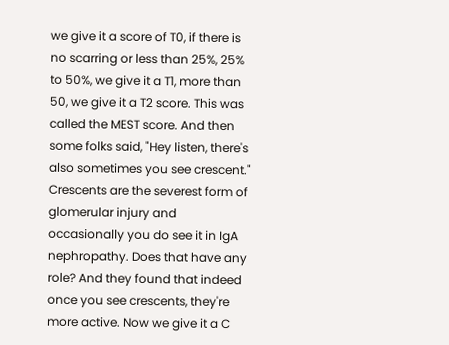we give it a score of T0, if there is no scarring or less than 25%, 25% to 50%, we give it a T1, more than 50, we give it a T2 score. This was called the MEST score. And then some folks said, "Hey listen, there's also sometimes you see crescent." Crescents are the severest form of glomerular injury and occasionally you do see it in IgA nephropathy. Does that have any role? And they found that indeed once you see crescents, they're more active. Now we give it a C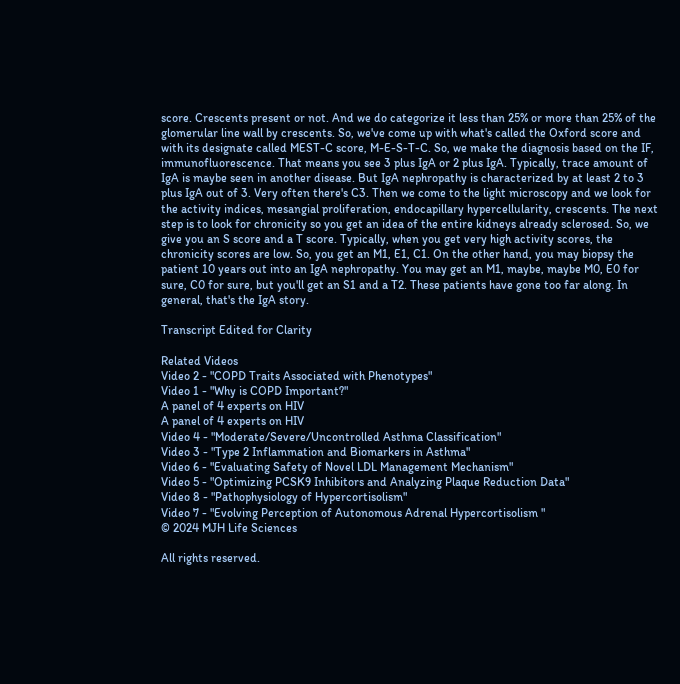score. Crescents present or not. And we do categorize it less than 25% or more than 25% of the glomerular line wall by crescents. So, we've come up with what's called the Oxford score and with its designate called MEST-C score, M-E-S-T-C. So, we make the diagnosis based on the IF, immunofluorescence. That means you see 3 plus IgA or 2 plus IgA. Typically, trace amount of IgA is maybe seen in another disease. But IgA nephropathy is characterized by at least 2 to 3 plus IgA out of 3. Very often there's C3. Then we come to the light microscopy and we look for the activity indices, mesangial proliferation, endocapillary hypercellularity, crescents. The next step is to look for chronicity so you get an idea of the entire kidneys already sclerosed. So, we give you an S score and a T score. Typically, when you get very high activity scores, the chronicity scores are low. So, you get an M1, E1, C1. On the other hand, you may biopsy the patient 10 years out into an IgA nephropathy. You may get an M1, maybe, maybe M0, E0 for sure, C0 for sure, but you'll get an S1 and a T2. These patients have gone too far along. In general, that's the IgA story.

Transcript Edited for Clarity

Related Videos
Video 2 - "COPD Traits Associated with Phenotypes"
Video 1 - "Why is COPD Important?"
A panel of 4 experts on HIV
A panel of 4 experts on HIV
Video 4 - "Moderate/Severe/Uncontrolled Asthma Classification"
Video 3 - "Type 2 Inflammation and Biomarkers in Asthma"
Video 6 - "Evaluating Safety of Novel LDL Management Mechanism"
Video 5 - "Optimizing PCSK9 Inhibitors and Analyzing Plaque Reduction Data"
Video 8 - "Pathophysiology of Hypercortisolism"
Video 7 - "Evolving Perception of Autonomous Adrenal Hypercortisolism "
© 2024 MJH Life Sciences

All rights reserved.